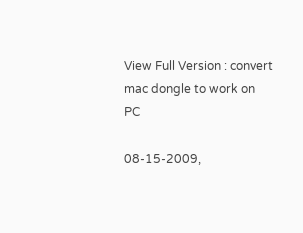View Full Version : convert mac dongle to work on PC

08-15-2009,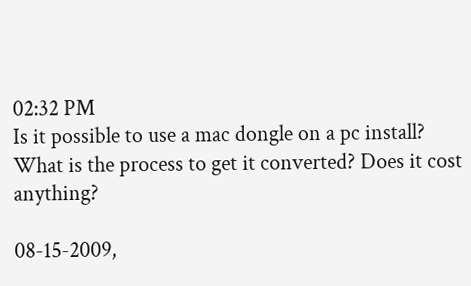02:32 PM
Is it possible to use a mac dongle on a pc install?
What is the process to get it converted? Does it cost anything?

08-15-2009,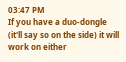03:47 PM
If you have a duo-dongle (it'll say so on the side) it will work on either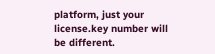platform, just your license.key number will be different.